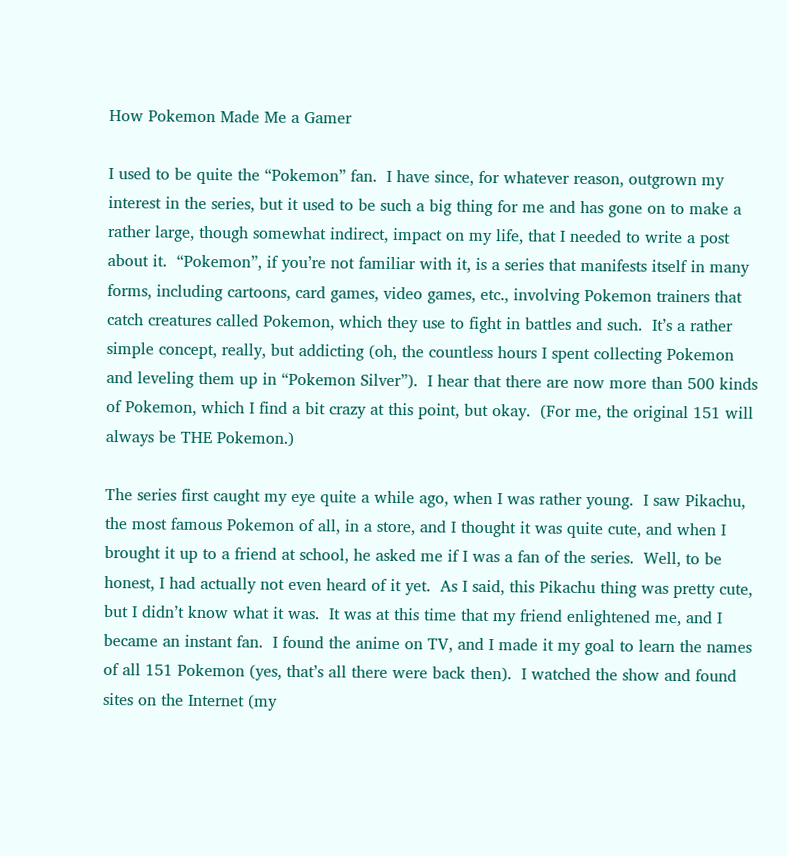How Pokemon Made Me a Gamer

I used to be quite the “Pokemon” fan.  I have since, for whatever reason, outgrown my interest in the series, but it used to be such a big thing for me and has gone on to make a rather large, though somewhat indirect, impact on my life, that I needed to write a post about it.  “Pokemon”, if you’re not familiar with it, is a series that manifests itself in many forms, including cartoons, card games, video games, etc., involving Pokemon trainers that catch creatures called Pokemon, which they use to fight in battles and such.  It’s a rather simple concept, really, but addicting (oh, the countless hours I spent collecting Pokemon and leveling them up in “Pokemon Silver”).  I hear that there are now more than 500 kinds of Pokemon, which I find a bit crazy at this point, but okay.  (For me, the original 151 will always be THE Pokemon.)

The series first caught my eye quite a while ago, when I was rather young.  I saw Pikachu, the most famous Pokemon of all, in a store, and I thought it was quite cute, and when I brought it up to a friend at school, he asked me if I was a fan of the series.  Well, to be honest, I had actually not even heard of it yet.  As I said, this Pikachu thing was pretty cute, but I didn’t know what it was.  It was at this time that my friend enlightened me, and I became an instant fan.  I found the anime on TV, and I made it my goal to learn the names of all 151 Pokemon (yes, that’s all there were back then).  I watched the show and found sites on the Internet (my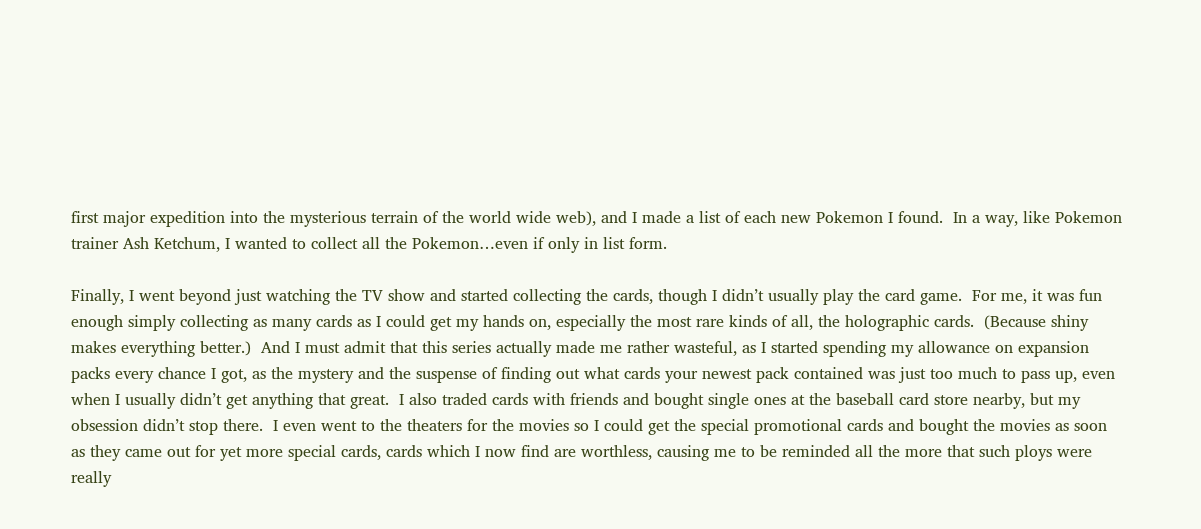first major expedition into the mysterious terrain of the world wide web), and I made a list of each new Pokemon I found.  In a way, like Pokemon trainer Ash Ketchum, I wanted to collect all the Pokemon…even if only in list form.

Finally, I went beyond just watching the TV show and started collecting the cards, though I didn’t usually play the card game.  For me, it was fun enough simply collecting as many cards as I could get my hands on, especially the most rare kinds of all, the holographic cards.  (Because shiny makes everything better.)  And I must admit that this series actually made me rather wasteful, as I started spending my allowance on expansion packs every chance I got, as the mystery and the suspense of finding out what cards your newest pack contained was just too much to pass up, even when I usually didn’t get anything that great.  I also traded cards with friends and bought single ones at the baseball card store nearby, but my obsession didn’t stop there.  I even went to the theaters for the movies so I could get the special promotional cards and bought the movies as soon as they came out for yet more special cards, cards which I now find are worthless, causing me to be reminded all the more that such ploys were really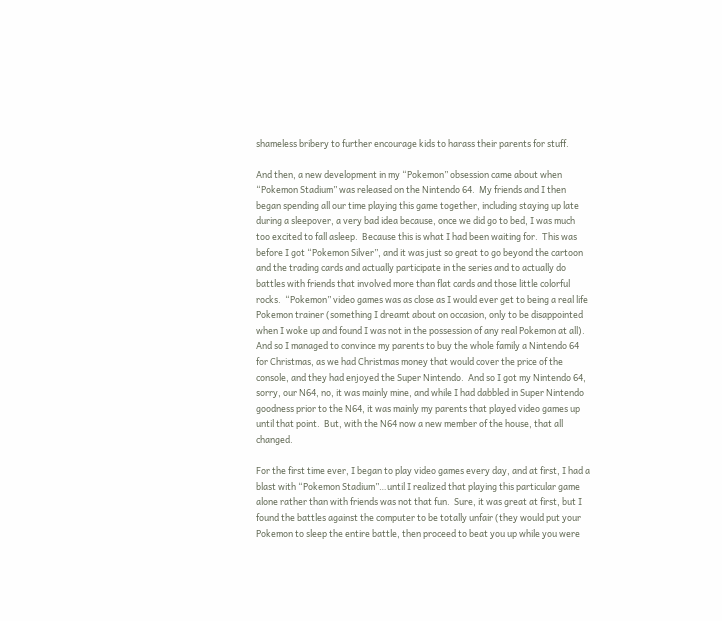shameless bribery to further encourage kids to harass their parents for stuff.

And then, a new development in my “Pokemon” obsession came about when “Pokemon Stadium” was released on the Nintendo 64.  My friends and I then began spending all our time playing this game together, including staying up late during a sleepover, a very bad idea because, once we did go to bed, I was much too excited to fall asleep.  Because this is what I had been waiting for.  This was before I got “Pokemon Silver”, and it was just so great to go beyond the cartoon and the trading cards and actually participate in the series and to actually do battles with friends that involved more than flat cards and those little colorful rocks.  “Pokemon” video games was as close as I would ever get to being a real life Pokemon trainer (something I dreamt about on occasion, only to be disappointed when I woke up and found I was not in the possession of any real Pokemon at all).  And so I managed to convince my parents to buy the whole family a Nintendo 64 for Christmas, as we had Christmas money that would cover the price of the console, and they had enjoyed the Super Nintendo.  And so I got my Nintendo 64, sorry, our N64, no, it was mainly mine, and while I had dabbled in Super Nintendo goodness prior to the N64, it was mainly my parents that played video games up until that point.  But, with the N64 now a new member of the house, that all changed.

For the first time ever, I began to play video games every day, and at first, I had a blast with “Pokemon Stadium”…until I realized that playing this particular game alone rather than with friends was not that fun.  Sure, it was great at first, but I found the battles against the computer to be totally unfair (they would put your Pokemon to sleep the entire battle, then proceed to beat you up while you were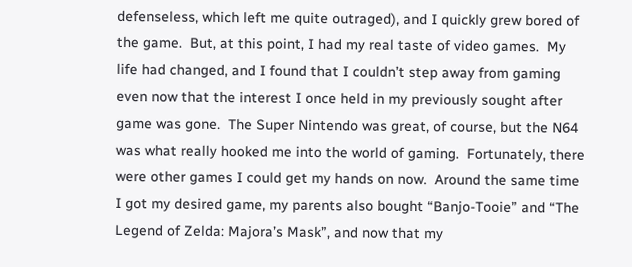defenseless, which left me quite outraged), and I quickly grew bored of the game.  But, at this point, I had my real taste of video games.  My life had changed, and I found that I couldn’t step away from gaming even now that the interest I once held in my previously sought after game was gone.  The Super Nintendo was great, of course, but the N64 was what really hooked me into the world of gaming.  Fortunately, there were other games I could get my hands on now.  Around the same time I got my desired game, my parents also bought “Banjo-Tooie” and “The Legend of Zelda: Majora’s Mask”, and now that my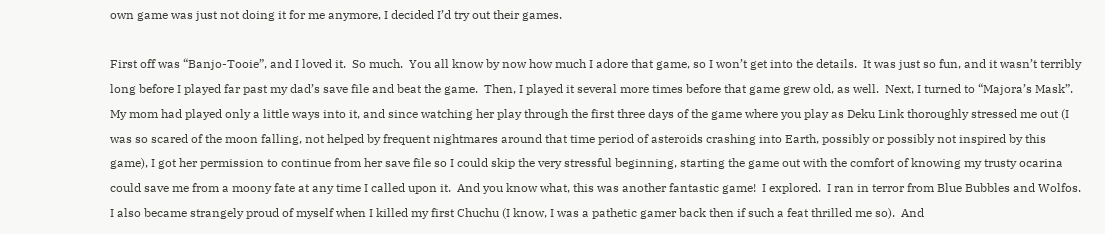own game was just not doing it for me anymore, I decided I’d try out their games.

First off was “Banjo-Tooie”, and I loved it.  So much.  You all know by now how much I adore that game, so I won’t get into the details.  It was just so fun, and it wasn’t terribly long before I played far past my dad’s save file and beat the game.  Then, I played it several more times before that game grew old, as well.  Next, I turned to “Majora’s Mask”.  My mom had played only a little ways into it, and since watching her play through the first three days of the game where you play as Deku Link thoroughly stressed me out (I was so scared of the moon falling, not helped by frequent nightmares around that time period of asteroids crashing into Earth, possibly or possibly not inspired by this game), I got her permission to continue from her save file so I could skip the very stressful beginning, starting the game out with the comfort of knowing my trusty ocarina could save me from a moony fate at any time I called upon it.  And you know what, this was another fantastic game!  I explored.  I ran in terror from Blue Bubbles and Wolfos.  I also became strangely proud of myself when I killed my first Chuchu (I know, I was a pathetic gamer back then if such a feat thrilled me so).  And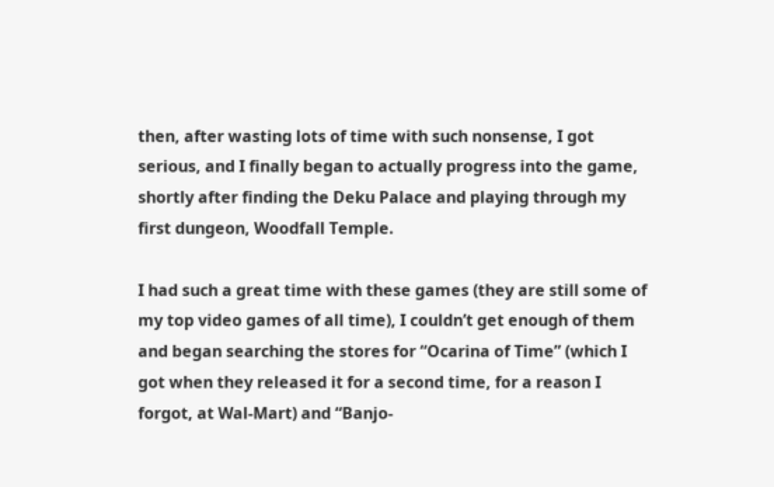then, after wasting lots of time with such nonsense, I got serious, and I finally began to actually progress into the game, shortly after finding the Deku Palace and playing through my first dungeon, Woodfall Temple.

I had such a great time with these games (they are still some of my top video games of all time), I couldn’t get enough of them and began searching the stores for “Ocarina of Time” (which I got when they released it for a second time, for a reason I forgot, at Wal-Mart) and “Banjo-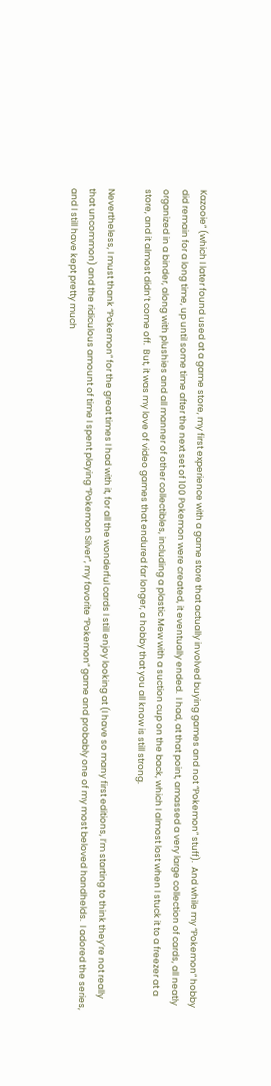Kazooie” (which I later found used at a game store, my first experience with a game store that actually involved buying games and not “Pokemon” stuff).  And while my “Pokemon” hobby did remain for a long time, up until some time after the next set of 100 Pokemon were created, it eventually ended.  I had, at that point, amassed a very large collection of cards, all neatly organized in a binder, along with plushies and all manner of other collectibles, including a plastic Mew with a suction cup on the back, which I almost lost when I stuck it to a freezer at a store, and it almost didn’t come off.  But, it was my love of video games that endured far longer, a hobby that you all know is still strong.

Nevertheless, I must thank “Pokemon” for the great times I had with it, for all the wonderful cards I still enjoy looking at (I have so many first editions, I’m starting to think they’re not really that uncommon) and the ridiculous amount of time I spent playing “Pokemon Silver”, my favorite “Pokemon” game and probably one of my most beloved handhelds.  I adored the series, and I still have kept pretty much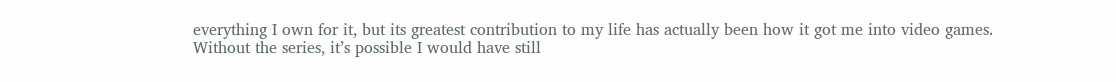everything I own for it, but its greatest contribution to my life has actually been how it got me into video games.  Without the series, it’s possible I would have still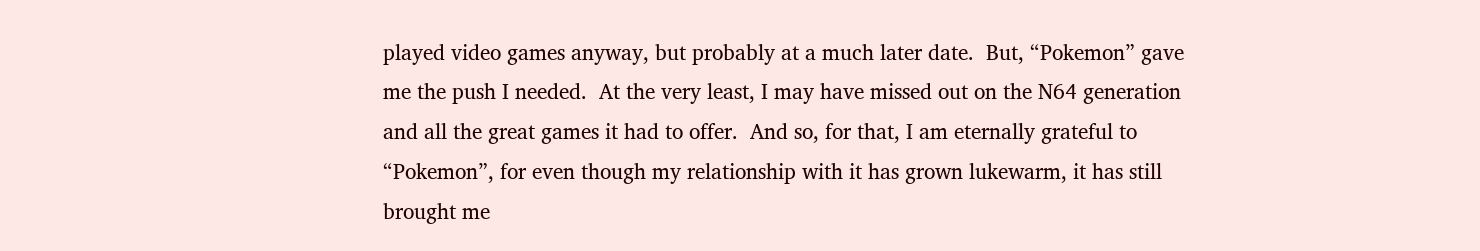played video games anyway, but probably at a much later date.  But, “Pokemon” gave me the push I needed.  At the very least, I may have missed out on the N64 generation and all the great games it had to offer.  And so, for that, I am eternally grateful to “Pokemon”, for even though my relationship with it has grown lukewarm, it has still brought me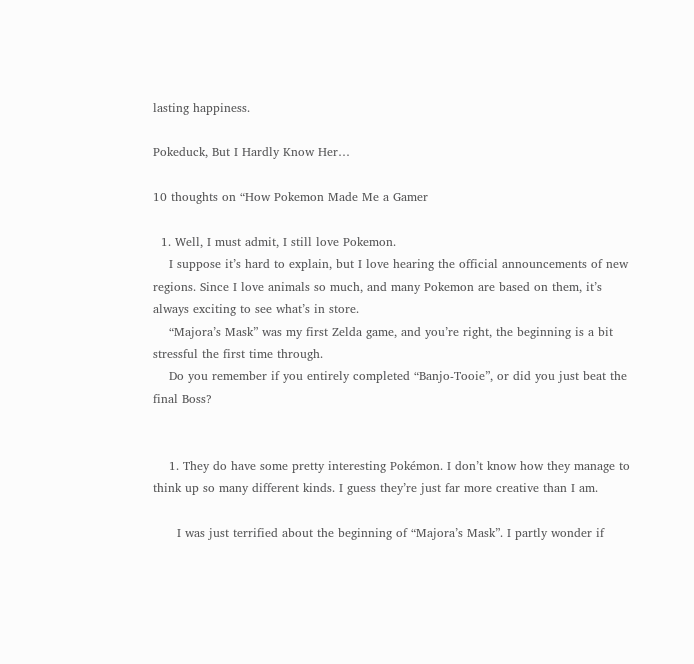lasting happiness.

Pokeduck, But I Hardly Know Her…

10 thoughts on “How Pokemon Made Me a Gamer

  1. Well, I must admit, I still love Pokemon.
    I suppose it’s hard to explain, but I love hearing the official announcements of new regions. Since I love animals so much, and many Pokemon are based on them, it’s always exciting to see what’s in store.
    “Majora’s Mask” was my first Zelda game, and you’re right, the beginning is a bit stressful the first time through.
    Do you remember if you entirely completed “Banjo-Tooie”, or did you just beat the final Boss?


    1. They do have some pretty interesting Pokémon. I don’t know how they manage to think up so many different kinds. I guess they’re just far more creative than I am.

      I was just terrified about the beginning of “Majora’s Mask”. I partly wonder if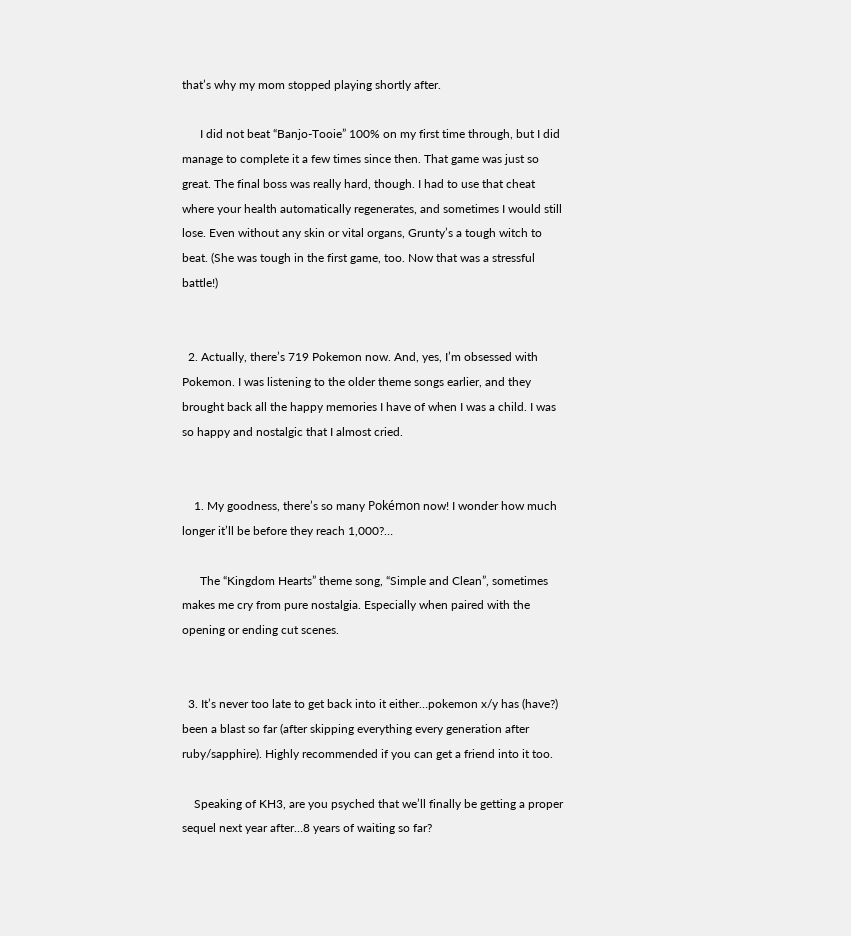that’s why my mom stopped playing shortly after.

      I did not beat “Banjo-Tooie” 100% on my first time through, but I did manage to complete it a few times since then. That game was just so great. The final boss was really hard, though. I had to use that cheat where your health automatically regenerates, and sometimes I would still lose. Even without any skin or vital organs, Grunty’s a tough witch to beat. (She was tough in the first game, too. Now that was a stressful battle!)


  2. Actually, there’s 719 Pokemon now. And, yes, I’m obsessed with Pokemon. I was listening to the older theme songs earlier, and they brought back all the happy memories I have of when I was a child. I was so happy and nostalgic that I almost cried.


    1. My goodness, there’s so many Pokémon now! I wonder how much longer it’ll be before they reach 1,000?…

      The “Kingdom Hearts” theme song, “Simple and Clean”, sometimes makes me cry from pure nostalgia. Especially when paired with the opening or ending cut scenes.


  3. It’s never too late to get back into it either…pokemon x/y has (have?) been a blast so far (after skipping everything every generation after ruby/sapphire). Highly recommended if you can get a friend into it too.

    Speaking of KH3, are you psyched that we’ll finally be getting a proper sequel next year after…8 years of waiting so far?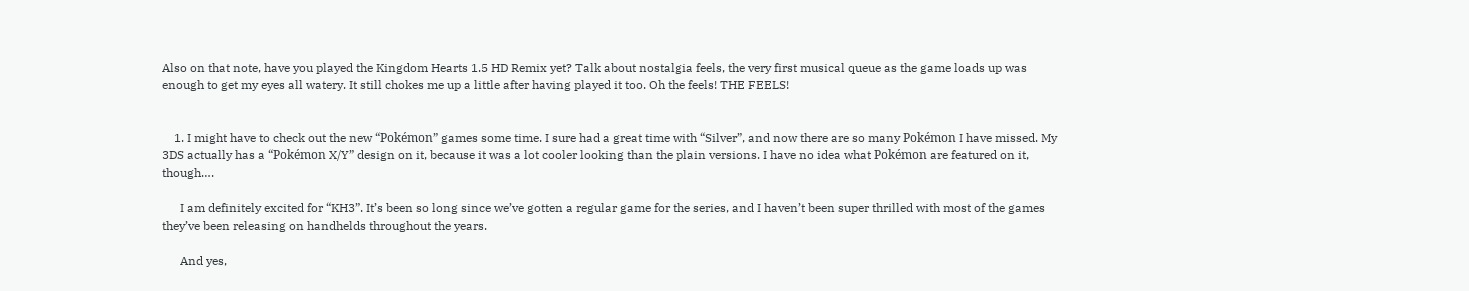Also on that note, have you played the Kingdom Hearts 1.5 HD Remix yet? Talk about nostalgia feels, the very first musical queue as the game loads up was enough to get my eyes all watery. It still chokes me up a little after having played it too. Oh the feels! THE FEELS!


    1. I might have to check out the new “Pokémon” games some time. I sure had a great time with “Silver”, and now there are so many Pokémon I have missed. My 3DS actually has a “Pokémon X/Y” design on it, because it was a lot cooler looking than the plain versions. I have no idea what Pokémon are featured on it, though….

      I am definitely excited for “KH3”. It’s been so long since we’ve gotten a regular game for the series, and I haven’t been super thrilled with most of the games they’ve been releasing on handhelds throughout the years.

      And yes,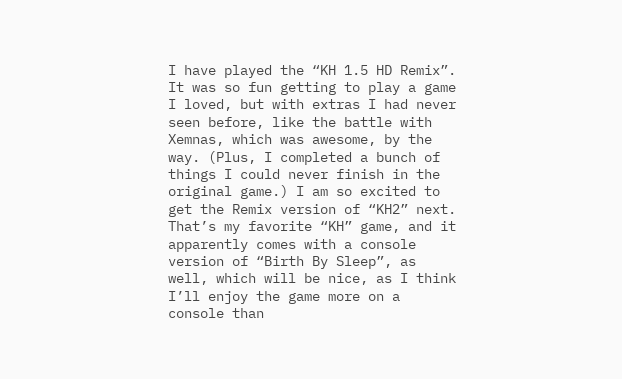I have played the “KH 1.5 HD Remix”. It was so fun getting to play a game I loved, but with extras I had never seen before, like the battle with Xemnas, which was awesome, by the way. (Plus, I completed a bunch of things I could never finish in the original game.) I am so excited to get the Remix version of “KH2” next. That’s my favorite “KH” game, and it apparently comes with a console version of “Birth By Sleep”, as well, which will be nice, as I think I’ll enjoy the game more on a console than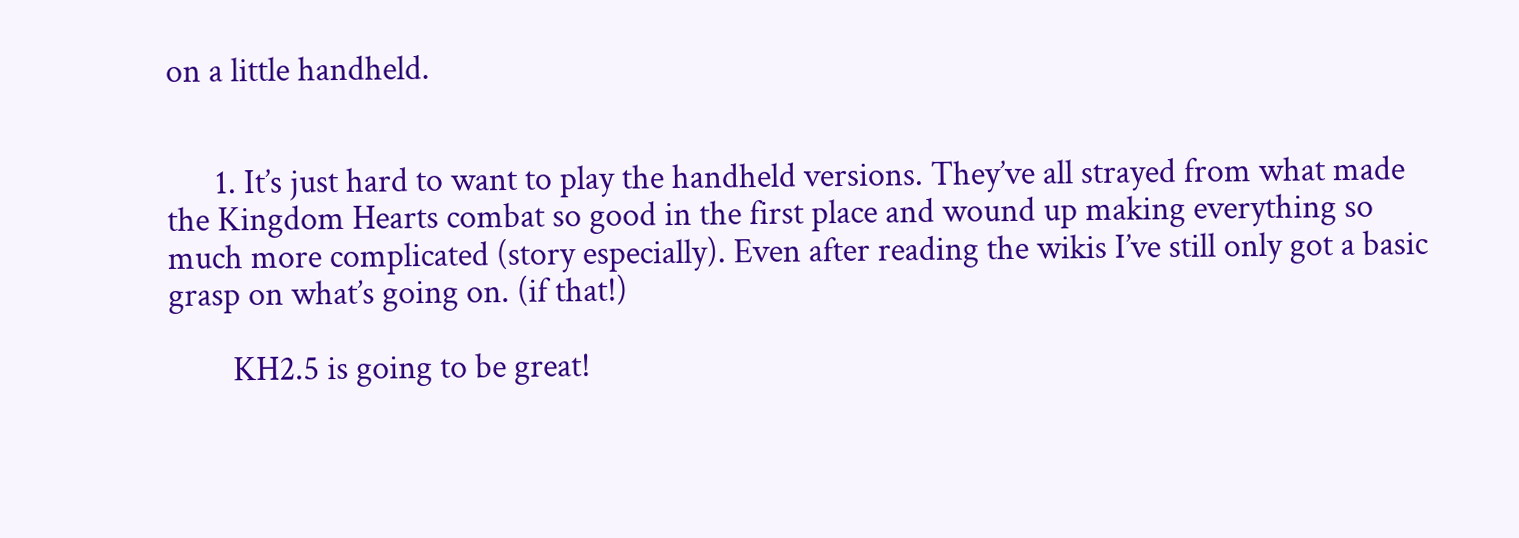on a little handheld.


      1. It’s just hard to want to play the handheld versions. They’ve all strayed from what made the Kingdom Hearts combat so good in the first place and wound up making everything so much more complicated (story especially). Even after reading the wikis I’ve still only got a basic grasp on what’s going on. (if that!)

        KH2.5 is going to be great!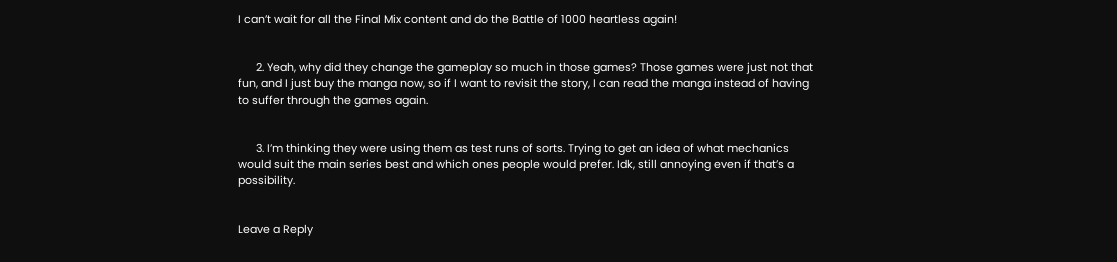I can’t wait for all the Final Mix content and do the Battle of 1000 heartless again!


      2. Yeah, why did they change the gameplay so much in those games? Those games were just not that fun, and I just buy the manga now, so if I want to revisit the story, I can read the manga instead of having to suffer through the games again.


      3. I’m thinking they were using them as test runs of sorts. Trying to get an idea of what mechanics would suit the main series best and which ones people would prefer. Idk, still annoying even if that’s a possibility.


Leave a Reply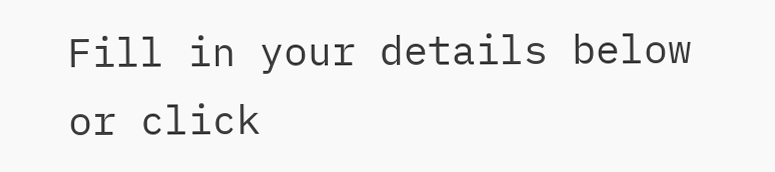Fill in your details below or click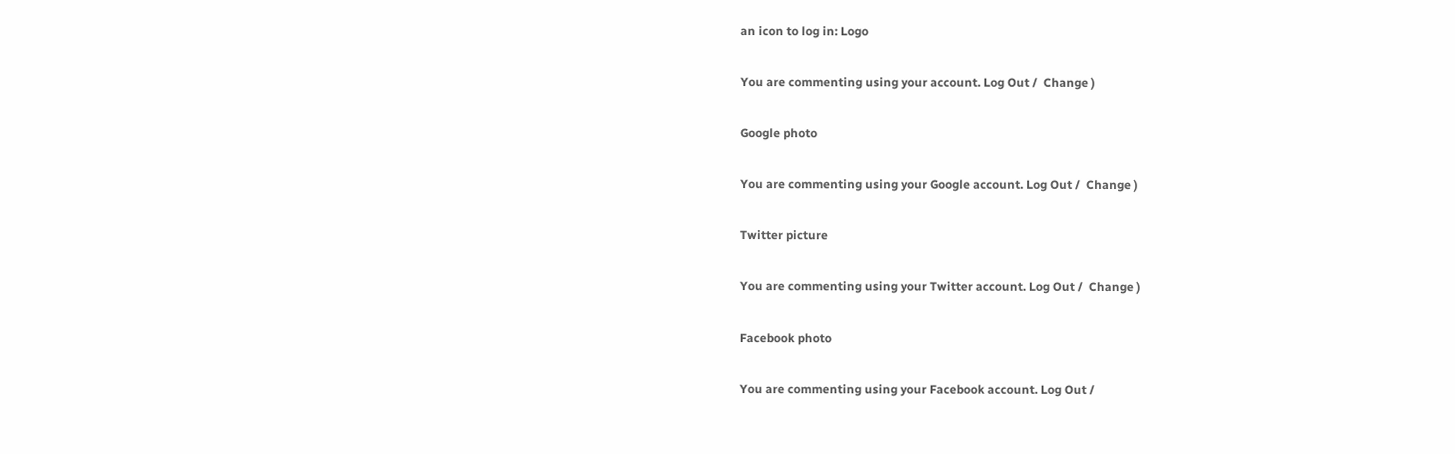an icon to log in: Logo

You are commenting using your account. Log Out /  Change )

Google photo

You are commenting using your Google account. Log Out /  Change )

Twitter picture

You are commenting using your Twitter account. Log Out /  Change )

Facebook photo

You are commenting using your Facebook account. Log Out /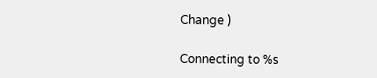Change )

Connecting to %s